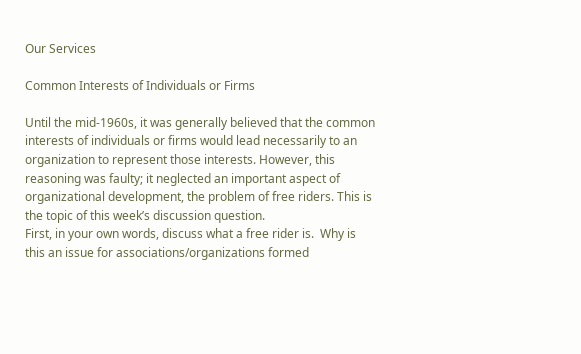Our Services

Common Interests of Individuals or Firms

Until the mid-1960s, it was generally believed that the common interests of individuals or firms would lead necessarily to an organization to represent those interests. However, this reasoning was faulty; it neglected an important aspect of organizational development, the problem of free riders. This is the topic of this week’s discussion question.
First, in your own words, discuss what a free rider is.  Why is this an issue for associations/organizations formed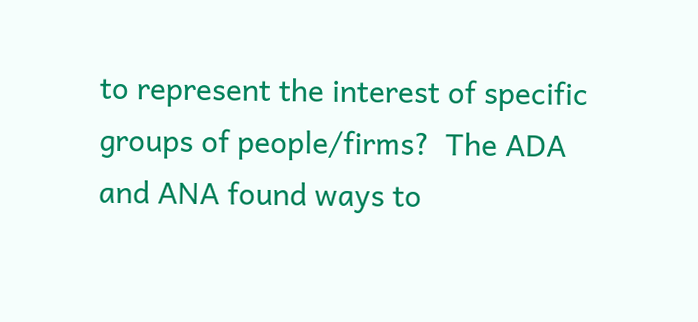to represent the interest of specific groups of people/firms?  The ADA and ANA found ways to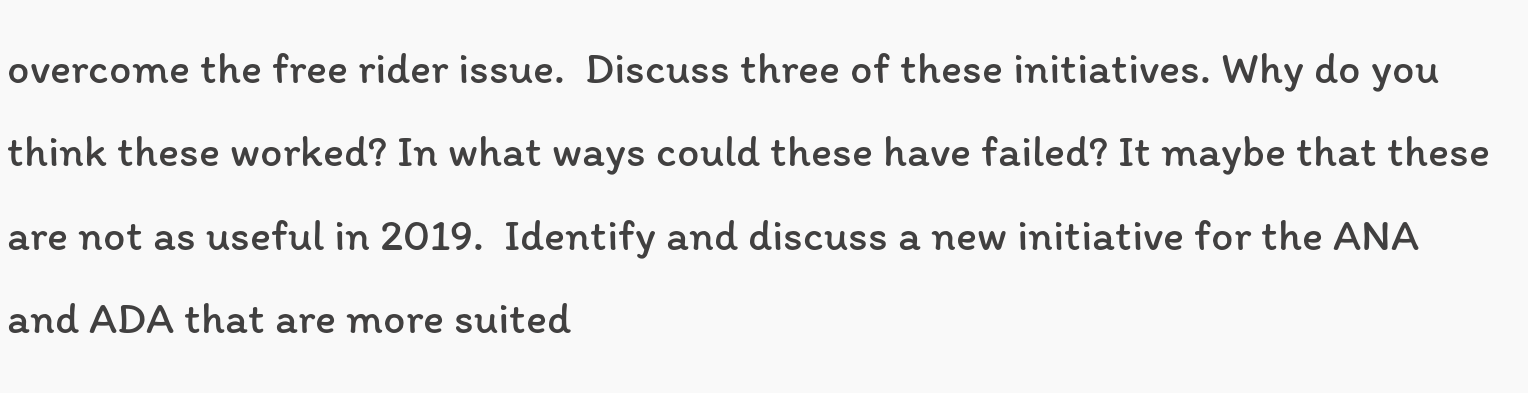overcome the free rider issue.  Discuss three of these initiatives. Why do you think these worked? In what ways could these have failed? It maybe that these are not as useful in 2019.  Identify and discuss a new initiative for the ANA and ADA that are more suited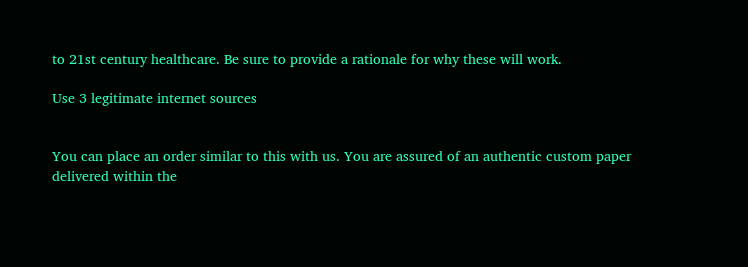to 21st century healthcare. Be sure to provide a rationale for why these will work.

Use 3 legitimate internet sources


You can place an order similar to this with us. You are assured of an authentic custom paper delivered within the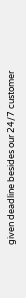given deadline besides our 24/7 customer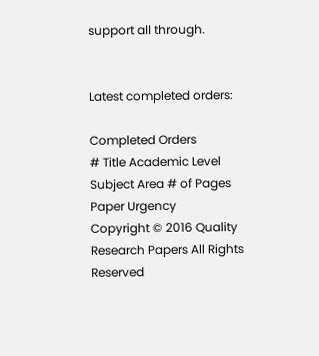support all through.


Latest completed orders:

Completed Orders
# Title Academic Level Subject Area # of Pages Paper Urgency
Copyright © 2016 Quality Research Papers All Rights Reserved